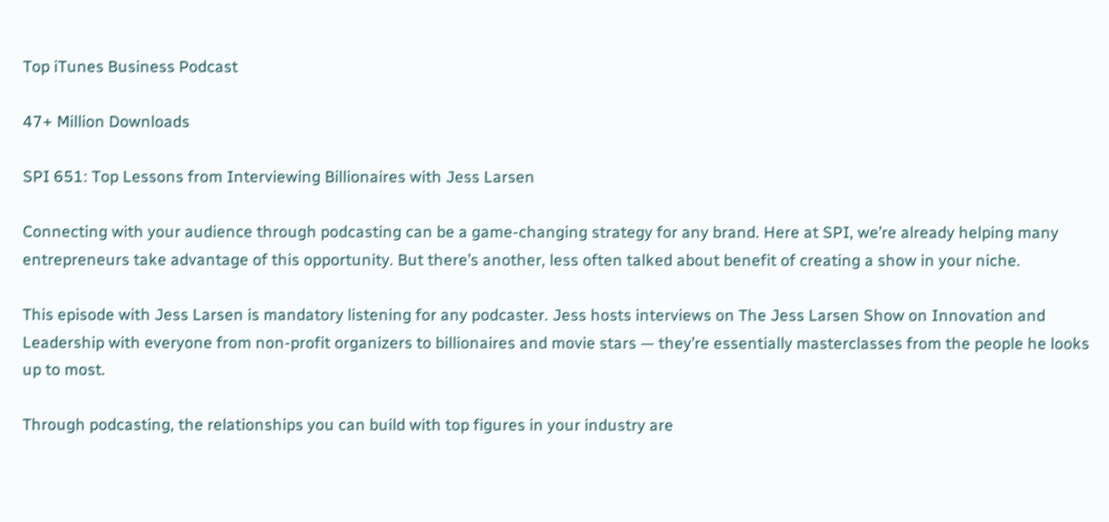Top iTunes Business Podcast

47+ Million Downloads

SPI 651: Top Lessons from Interviewing Billionaires with Jess Larsen

Connecting with your audience through podcasting can be a game-changing strategy for any brand. Here at SPI, we’re already helping many entrepreneurs take advantage of this opportunity. But there’s another, less often talked about benefit of creating a show in your niche.

This episode with Jess Larsen is mandatory listening for any podcaster. Jess hosts interviews on The Jess Larsen Show on Innovation and Leadership with everyone from non-profit organizers to billionaires and movie stars — they’re essentially masterclasses from the people he looks up to most.

Through podcasting, the relationships you can build with top figures in your industry are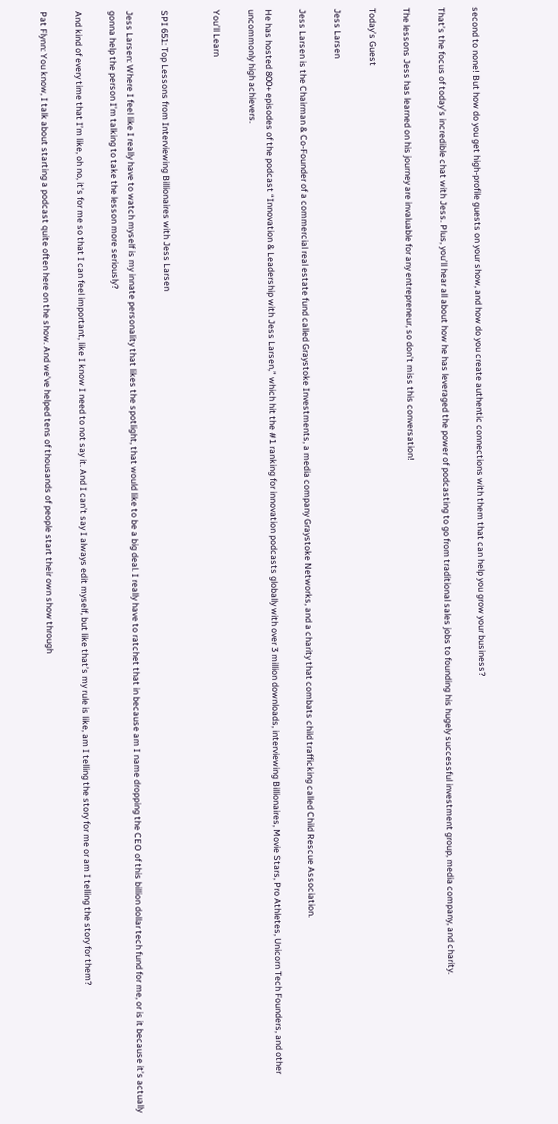second to none! But how do you get high-profile guests on your show, and how do you create authentic connections with them that can help you grow your business?

That’s the focus of today’s incredible chat with Jess. Plus, you’ll hear all about how he has leveraged the power of podcasting to go from traditional sales jobs to founding his hugely successful investment group, media company, and charity.

The lessons Jess has learned on his journey are invaluable for any entrepreneur, so don’t miss this conversation!

Today’s Guest

Jess Larsen

Jess Larsen is the Chairman & Co-Founder of a commercial real estate fund called Graystoke Investments, a media company Graystoke Networks, and a charity that combats child trafficking called Child Rescue Association.

He has hosted 800+ episodes of the podcast “Innovation & Leadership with Jess Larsen,” which hit the #1 ranking for innovation podcasts globally with over 3 million downloads, interviewing Billionaires, Movie Stars, Pro Athletes, Unicorn Tech Founders, and other uncommonly high achievers.

You’ll Learn


SPI 651: Top Lessons from Interviewing Billionaires with Jess Larsen

Jess Larsen: Where I feel like I really have to watch myself is my innate personality that likes the spotlight, that would like to be a big deal. I really have to ratchet that in because am I name dropping the CEO of this billion dollar tech fund for me, or is it because it’s actually gonna help the person I’m talking to take the lesson more seriously?

And kind of every time that I’m like, oh no, it’s for me so that I can feel important, like I know I need to not say it. And I can’t say I always edit myself, but like that’s my rule is like, am I telling the story for me or am I telling the story for them?

Pat Flynn: You know, I talk about starting a podcast quite often here on the show. And we’ve helped tens of thousands of people start their own show through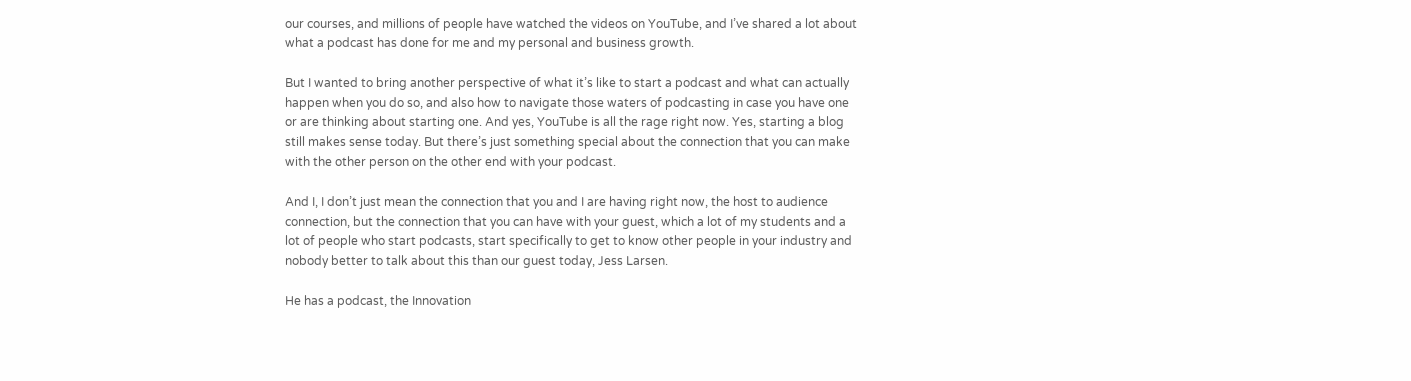our courses, and millions of people have watched the videos on YouTube, and I’ve shared a lot about what a podcast has done for me and my personal and business growth.

But I wanted to bring another perspective of what it’s like to start a podcast and what can actually happen when you do so, and also how to navigate those waters of podcasting in case you have one or are thinking about starting one. And yes, YouTube is all the rage right now. Yes, starting a blog still makes sense today. But there’s just something special about the connection that you can make with the other person on the other end with your podcast.

And I, I don’t just mean the connection that you and I are having right now, the host to audience connection, but the connection that you can have with your guest, which a lot of my students and a lot of people who start podcasts, start specifically to get to know other people in your industry and nobody better to talk about this than our guest today, Jess Larsen.

He has a podcast, the Innovation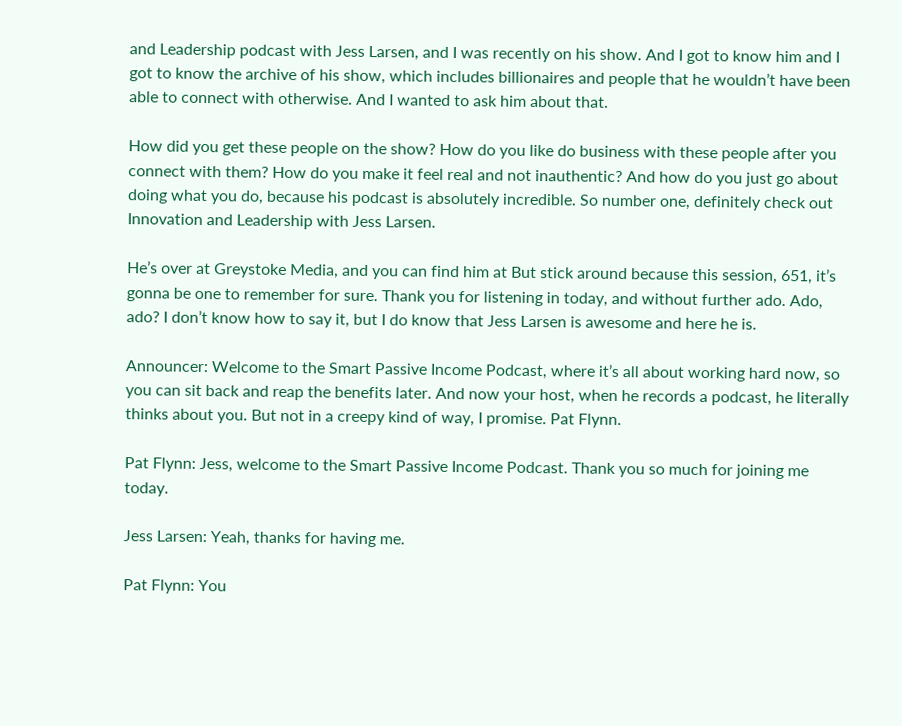and Leadership podcast with Jess Larsen, and I was recently on his show. And I got to know him and I got to know the archive of his show, which includes billionaires and people that he wouldn’t have been able to connect with otherwise. And I wanted to ask him about that.

How did you get these people on the show? How do you like do business with these people after you connect with them? How do you make it feel real and not inauthentic? And how do you just go about doing what you do, because his podcast is absolutely incredible. So number one, definitely check out Innovation and Leadership with Jess Larsen.

He’s over at Greystoke Media, and you can find him at But stick around because this session, 651, it’s gonna be one to remember for sure. Thank you for listening in today, and without further ado. Ado, ado? I don’t know how to say it, but I do know that Jess Larsen is awesome and here he is.

Announcer: Welcome to the Smart Passive Income Podcast, where it’s all about working hard now, so you can sit back and reap the benefits later. And now your host, when he records a podcast, he literally thinks about you. But not in a creepy kind of way, I promise. Pat Flynn.

Pat Flynn: Jess, welcome to the Smart Passive Income Podcast. Thank you so much for joining me today.

Jess Larsen: Yeah, thanks for having me.

Pat Flynn: You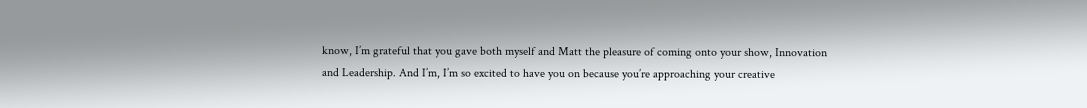know, I’m grateful that you gave both myself and Matt the pleasure of coming onto your show, Innovation and Leadership. And I’m, I’m so excited to have you on because you’re approaching your creative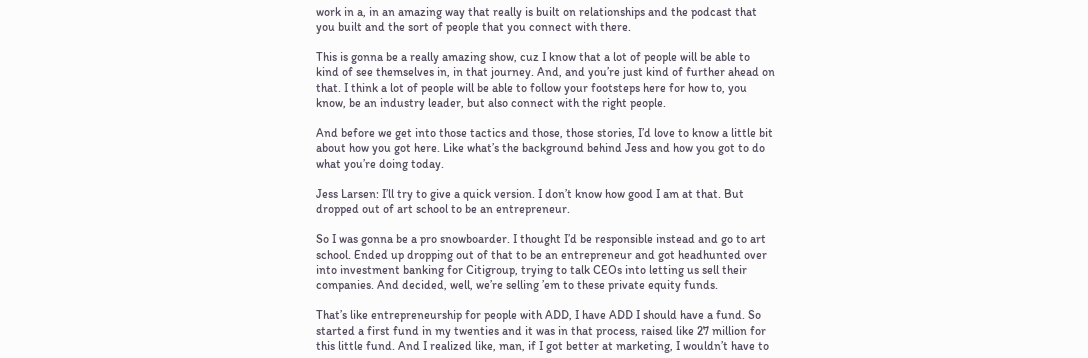work in a, in an amazing way that really is built on relationships and the podcast that you built and the sort of people that you connect with there.

This is gonna be a really amazing show, cuz I know that a lot of people will be able to kind of see themselves in, in that journey. And, and you’re just kind of further ahead on that. I think a lot of people will be able to follow your footsteps here for how to, you know, be an industry leader, but also connect with the right people.

And before we get into those tactics and those, those stories, I’d love to know a little bit about how you got here. Like what’s the background behind Jess and how you got to do what you’re doing today.

Jess Larsen: I’ll try to give a quick version. I don’t know how good I am at that. But dropped out of art school to be an entrepreneur.

So I was gonna be a pro snowboarder. I thought I’d be responsible instead and go to art school. Ended up dropping out of that to be an entrepreneur and got headhunted over into investment banking for Citigroup, trying to talk CEOs into letting us sell their companies. And decided, well, we’re selling ’em to these private equity funds.

That’s like entrepreneurship for people with ADD, I have ADD I should have a fund. So started a first fund in my twenties and it was in that process, raised like 27 million for this little fund. And I realized like, man, if I got better at marketing, I wouldn’t have to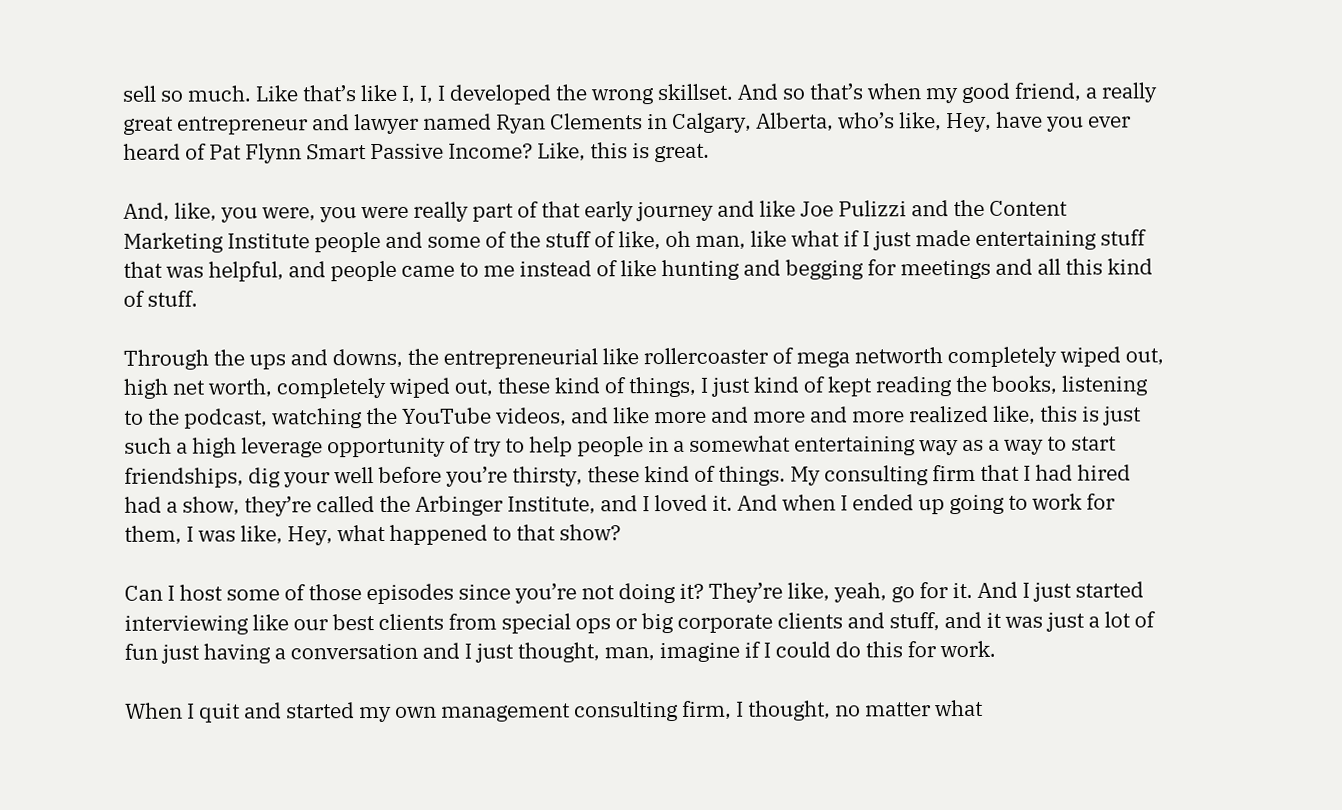sell so much. Like that’s like I, I, I developed the wrong skillset. And so that’s when my good friend, a really great entrepreneur and lawyer named Ryan Clements in Calgary, Alberta, who’s like, Hey, have you ever heard of Pat Flynn Smart Passive Income? Like, this is great.

And, like, you were, you were really part of that early journey and like Joe Pulizzi and the Content Marketing Institute people and some of the stuff of like, oh man, like what if I just made entertaining stuff that was helpful, and people came to me instead of like hunting and begging for meetings and all this kind of stuff.

Through the ups and downs, the entrepreneurial like rollercoaster of mega networth completely wiped out, high net worth, completely wiped out, these kind of things, I just kind of kept reading the books, listening to the podcast, watching the YouTube videos, and like more and more and more realized like, this is just such a high leverage opportunity of try to help people in a somewhat entertaining way as a way to start friendships, dig your well before you’re thirsty, these kind of things. My consulting firm that I had hired had a show, they’re called the Arbinger Institute, and I loved it. And when I ended up going to work for them, I was like, Hey, what happened to that show?

Can I host some of those episodes since you’re not doing it? They’re like, yeah, go for it. And I just started interviewing like our best clients from special ops or big corporate clients and stuff, and it was just a lot of fun just having a conversation and I just thought, man, imagine if I could do this for work.

When I quit and started my own management consulting firm, I thought, no matter what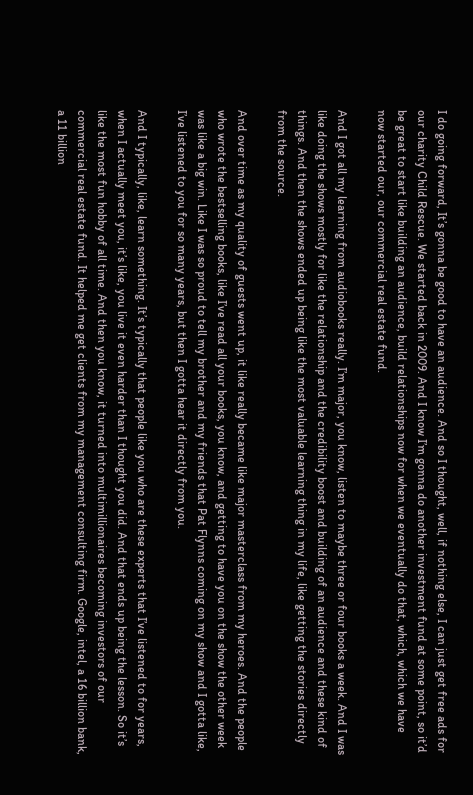I do going forward, It’s gonna be good to have an audience. And so I thought, well, if nothing else, I can just get free ads for our charity Child Rescue. We started back in 2009. And I know I’m gonna do another investment fund at some point, so it’d be great to start like building an audience, build relationships now for when we eventually do that, which, which we have now started our, our commercial real estate fund.

And I got all my learning from audiobooks really. I’m major, you know, listen to maybe three or four books a week. And I was like doing the shows mostly for like the relationship and the credibility boost and building of an audience and these kind of things. And then the shows ended up being like the most valuable learning thing in my life, like getting the stories directly from the source.

And over time as my quality of guests went up, it like really became like major masterclass from my heroes. And the people who wrote the bestselling books, like I’ve read all your books, you know, and getting to have you on the show the other week was like a big win. Like I was so proud to tell my brother and my friends that Pat Flynns coming on my show and I gotta like, I’ve listened to you for so many years, but then I gotta hear it directly from you.

And I typically, like, learn something. It’s typically that people like you who are these experts that I’ve listened to for years, when I actually meet you, it’s like, you live it even harder than I thought you did. And that ends up being the lesson. So it’s like the most fun hobby of all time. And then you know, it turned into multimillionaires becoming investors of our commercial real estate fund. It helped me get clients from my management consulting firm. Google, intel, a 16 billion bank, a 11 billion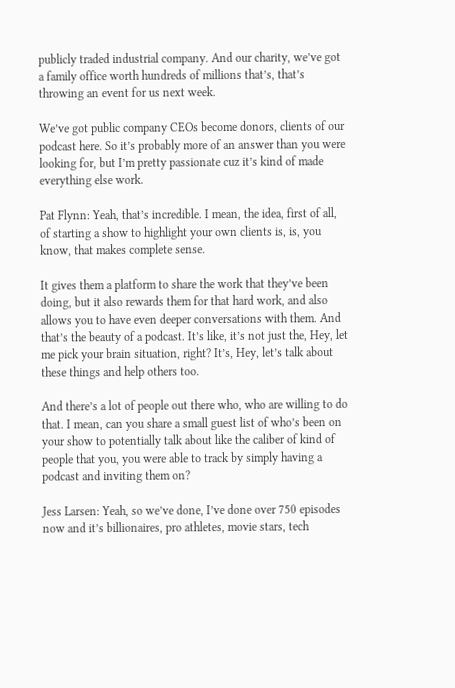publicly traded industrial company. And our charity, we’ve got a family office worth hundreds of millions that’s, that’s throwing an event for us next week.

We’ve got public company CEOs become donors, clients of our podcast here. So it’s probably more of an answer than you were looking for, but I’m pretty passionate cuz it’s kind of made everything else work.

Pat Flynn: Yeah, that’s incredible. I mean, the idea, first of all, of starting a show to highlight your own clients is, is, you know, that makes complete sense.

It gives them a platform to share the work that they’ve been doing, but it also rewards them for that hard work, and also allows you to have even deeper conversations with them. And that’s the beauty of a podcast. It’s like, it’s not just the, Hey, let me pick your brain situation, right? It’s, Hey, let’s talk about these things and help others too.

And there’s a lot of people out there who, who are willing to do that. I mean, can you share a small guest list of who’s been on your show to potentially talk about like the caliber of kind of people that you, you were able to track by simply having a podcast and inviting them on?

Jess Larsen: Yeah, so we’ve done, I’ve done over 750 episodes now and it’s billionaires, pro athletes, movie stars, tech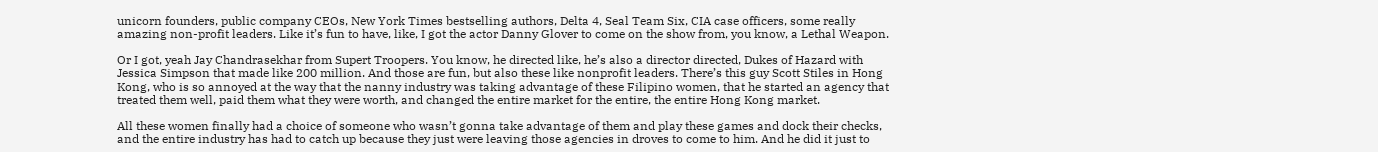unicorn founders, public company CEOs, New York Times bestselling authors, Delta 4, Seal Team Six, CIA case officers, some really amazing non-profit leaders. Like it’s fun to have, like, I got the actor Danny Glover to come on the show from, you know, a Lethal Weapon.

Or I got, yeah Jay Chandrasekhar from Supert Troopers. You know, he directed like, he’s also a director directed, Dukes of Hazard with Jessica Simpson that made like 200 million. And those are fun, but also these like nonprofit leaders. There’s this guy Scott Stiles in Hong Kong, who is so annoyed at the way that the nanny industry was taking advantage of these Filipino women, that he started an agency that treated them well, paid them what they were worth, and changed the entire market for the entire, the entire Hong Kong market.

All these women finally had a choice of someone who wasn’t gonna take advantage of them and play these games and dock their checks, and the entire industry has had to catch up because they just were leaving those agencies in droves to come to him. And he did it just to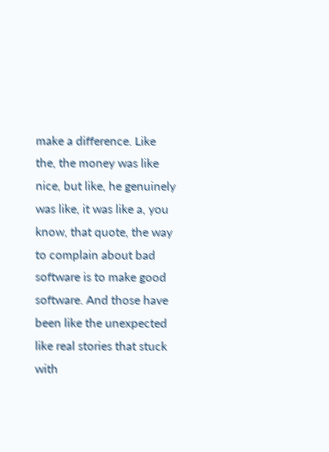make a difference. Like the, the money was like nice, but like, he genuinely was like, it was like a, you know, that quote, the way to complain about bad software is to make good software. And those have been like the unexpected like real stories that stuck with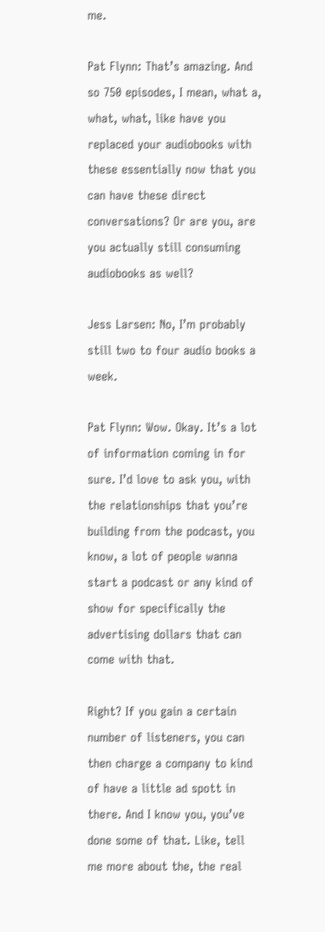me.

Pat Flynn: That’s amazing. And so 750 episodes, I mean, what a, what, what, like have you replaced your audiobooks with these essentially now that you can have these direct conversations? Or are you, are you actually still consuming audiobooks as well?

Jess Larsen: No, I’m probably still two to four audio books a week.

Pat Flynn: Wow. Okay. It’s a lot of information coming in for sure. I’d love to ask you, with the relationships that you’re building from the podcast, you know, a lot of people wanna start a podcast or any kind of show for specifically the advertising dollars that can come with that.

Right? If you gain a certain number of listeners, you can then charge a company to kind of have a little ad spott in there. And I know you, you’ve done some of that. Like, tell me more about the, the real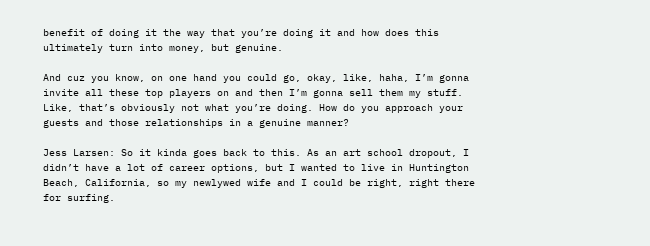benefit of doing it the way that you’re doing it and how does this ultimately turn into money, but genuine.

And cuz you know, on one hand you could go, okay, like, haha, I’m gonna invite all these top players on and then I’m gonna sell them my stuff. Like, that’s obviously not what you’re doing. How do you approach your guests and those relationships in a genuine manner?

Jess Larsen: So it kinda goes back to this. As an art school dropout, I didn’t have a lot of career options, but I wanted to live in Huntington Beach, California, so my newlywed wife and I could be right, right there for surfing.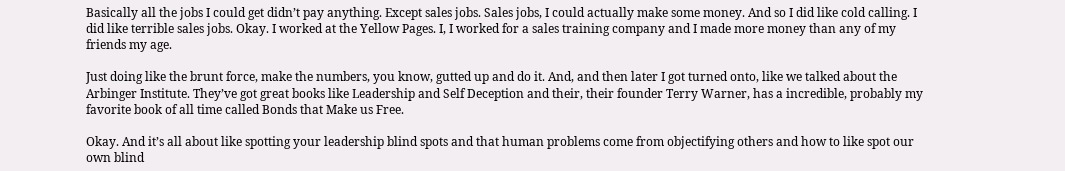Basically all the jobs I could get didn’t pay anything. Except sales jobs. Sales jobs, I could actually make some money. And so I did like cold calling. I did like terrible sales jobs. Okay. I worked at the Yellow Pages. I, I worked for a sales training company and I made more money than any of my friends my age.

Just doing like the brunt force, make the numbers, you know, gutted up and do it. And, and then later I got turned onto, like we talked about the Arbinger Institute. They’ve got great books like Leadership and Self Deception and their, their founder Terry Warner, has a incredible, probably my favorite book of all time called Bonds that Make us Free.

Okay. And it’s all about like spotting your leadership blind spots and that human problems come from objectifying others and how to like spot our own blind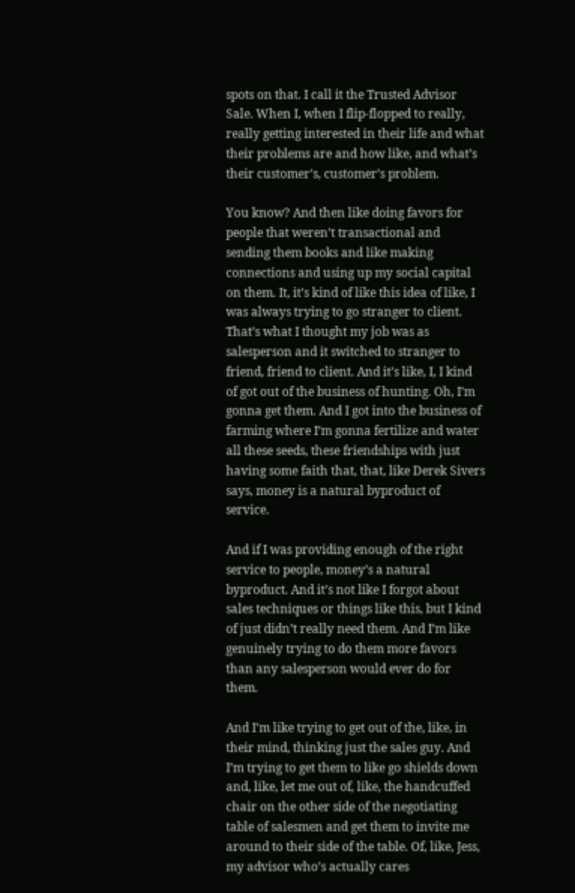spots on that. I call it the Trusted Advisor Sale. When I, when I flip-flopped to really, really getting interested in their life and what their problems are and how like, and what’s their customer’s, customer’s problem.

You know? And then like doing favors for people that weren’t transactional and sending them books and like making connections and using up my social capital on them. It, it’s kind of like this idea of like, I was always trying to go stranger to client. That’s what I thought my job was as salesperson and it switched to stranger to friend, friend to client. And it’s like, I, I kind of got out of the business of hunting. Oh, I’m gonna get them. And I got into the business of farming where I’m gonna fertilize and water all these seeds, these friendships with just having some faith that, that, like Derek Sivers says, money is a natural byproduct of service.

And if I was providing enough of the right service to people, money’s a natural byproduct. And it’s not like I forgot about sales techniques or things like this, but I kind of just didn’t really need them. And I’m like genuinely trying to do them more favors than any salesperson would ever do for them.

And I’m like trying to get out of the, like, in their mind, thinking just the sales guy. And I’m trying to get them to like go shields down and, like, let me out of, like, the handcuffed chair on the other side of the negotiating table of salesmen and get them to invite me around to their side of the table. Of, like, Jess, my advisor who’s actually cares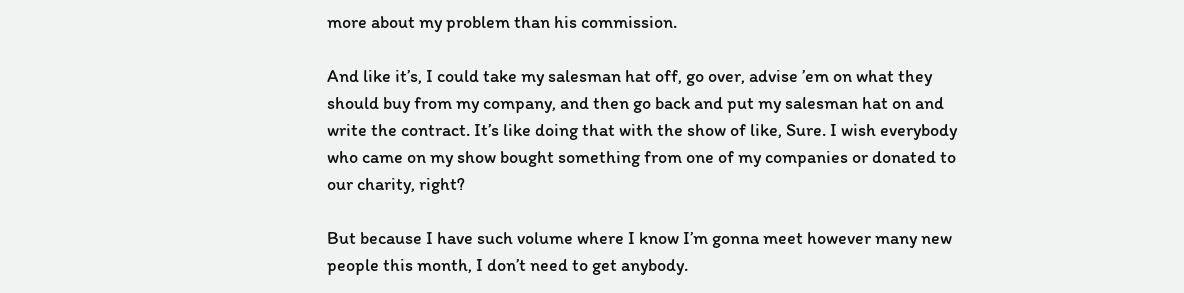more about my problem than his commission.

And like it’s, I could take my salesman hat off, go over, advise ’em on what they should buy from my company, and then go back and put my salesman hat on and write the contract. It’s like doing that with the show of like, Sure. I wish everybody who came on my show bought something from one of my companies or donated to our charity, right?

But because I have such volume where I know I’m gonna meet however many new people this month, I don’t need to get anybody.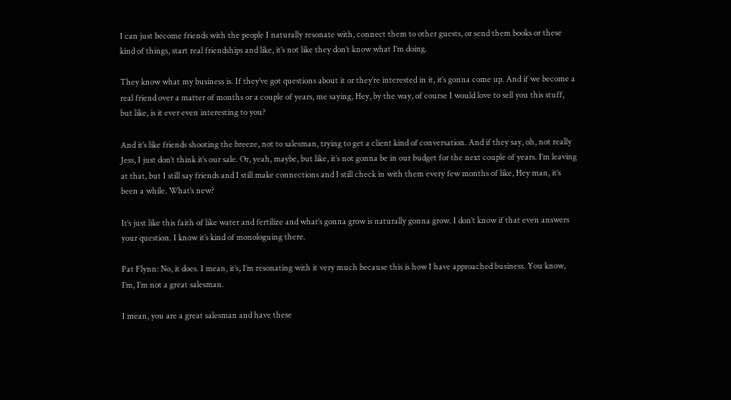I can just become friends with the people I naturally resonate with, connect them to other guests, or send them books or these kind of things, start real friendships and like, it’s not like they don’t know what I’m doing.

They know what my business is. If they’ve got questions about it or they’re interested in it, it’s gonna come up. And if we become a real friend over a matter of months or a couple of years, me saying, Hey, by the way, of course I would love to sell you this stuff, but like, is it ever even interesting to you?

And it’s like friends shooting the breeze, not to salesman, trying to get a client kind of conversation. And if they say, oh, not really Jess, I just don’t think it’s our sale. Or, yeah, maybe, but like, it’s not gonna be in our budget for the next couple of years. I’m leaving at that, but I still say friends and I still make connections and I still check in with them every few months of like, Hey man, it’s been a while. What’s new?

It’s just like this faith of like water and fertilize and what’s gonna grow is naturally gonna grow. I don’t know if that even answers your question. I know it’s kind of monologuing there.

Pat Flynn: No, it does. I mean, it’s, I’m resonating with it very much because this is how I have approached business. You know, I’m, I’m not a great salesman.

I mean, you are a great salesman and have these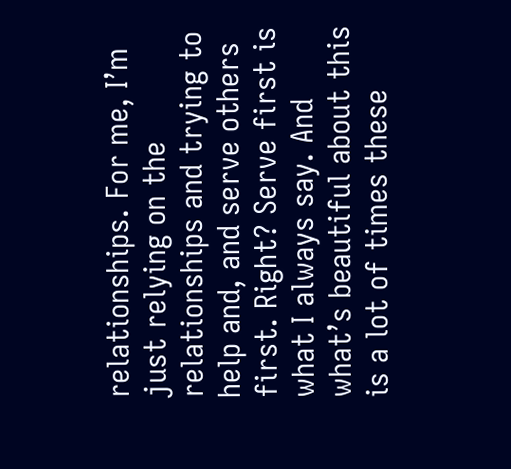relationships. For me, I’m just relying on the relationships and trying to help and, and serve others first. Right? Serve first is what I always say. And what’s beautiful about this is a lot of times these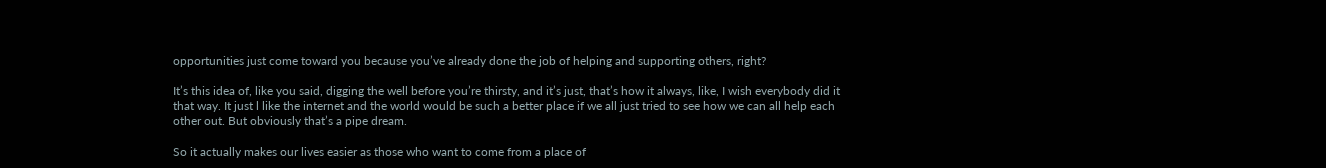opportunities just come toward you because you’ve already done the job of helping and supporting others, right?

It’s this idea of, like you said, digging the well before you’re thirsty, and it’s just, that’s how it always, like, I wish everybody did it that way. It just l like the internet and the world would be such a better place if we all just tried to see how we can all help each other out. But obviously that’s a pipe dream.

So it actually makes our lives easier as those who want to come from a place of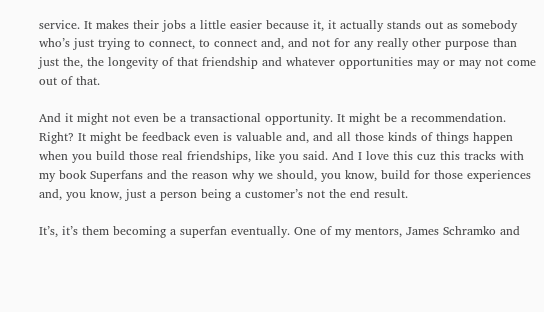service. It makes their jobs a little easier because it, it actually stands out as somebody who’s just trying to connect, to connect and, and not for any really other purpose than just the, the longevity of that friendship and whatever opportunities may or may not come out of that.

And it might not even be a transactional opportunity. It might be a recommendation. Right? It might be feedback even is valuable and, and all those kinds of things happen when you build those real friendships, like you said. And I love this cuz this tracks with my book Superfans and the reason why we should, you know, build for those experiences and, you know, just a person being a customer’s not the end result.

It’s, it’s them becoming a superfan eventually. One of my mentors, James Schramko and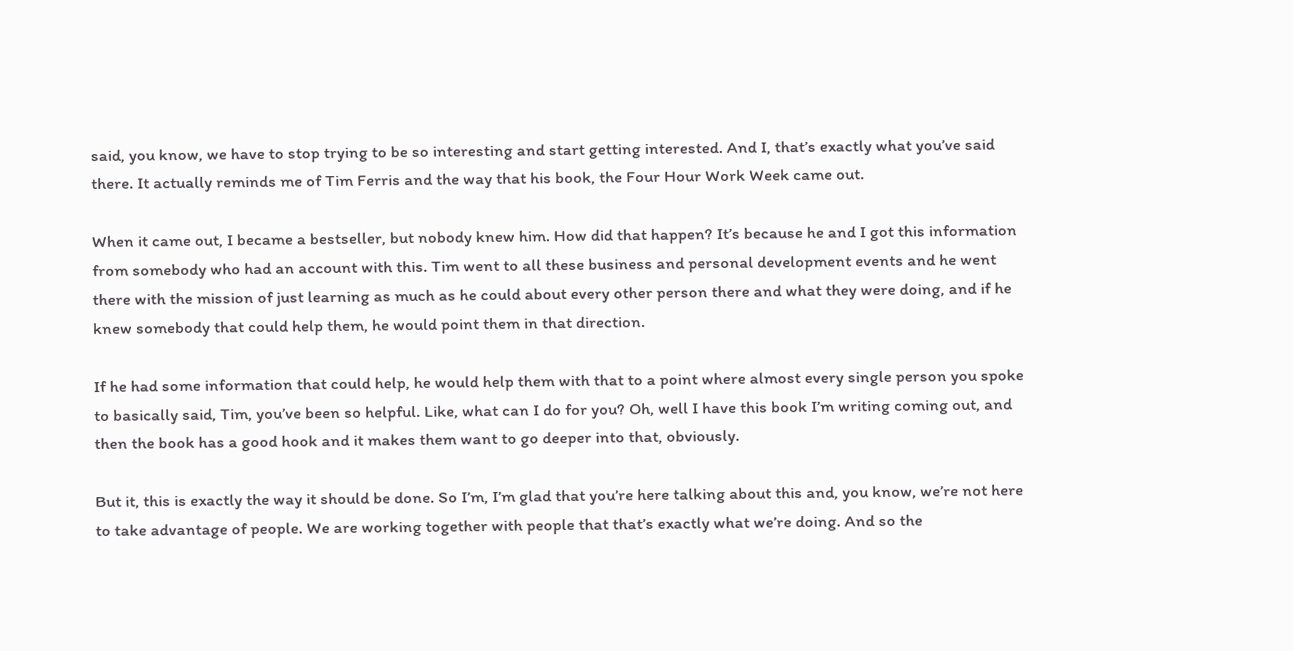said, you know, we have to stop trying to be so interesting and start getting interested. And I, that’s exactly what you’ve said there. It actually reminds me of Tim Ferris and the way that his book, the Four Hour Work Week came out.

When it came out, I became a bestseller, but nobody knew him. How did that happen? It’s because he and I got this information from somebody who had an account with this. Tim went to all these business and personal development events and he went there with the mission of just learning as much as he could about every other person there and what they were doing, and if he knew somebody that could help them, he would point them in that direction.

If he had some information that could help, he would help them with that to a point where almost every single person you spoke to basically said, Tim, you’ve been so helpful. Like, what can I do for you? Oh, well I have this book I’m writing coming out, and then the book has a good hook and it makes them want to go deeper into that, obviously.

But it, this is exactly the way it should be done. So I’m, I’m glad that you’re here talking about this and, you know, we’re not here to take advantage of people. We are working together with people that that’s exactly what we’re doing. And so the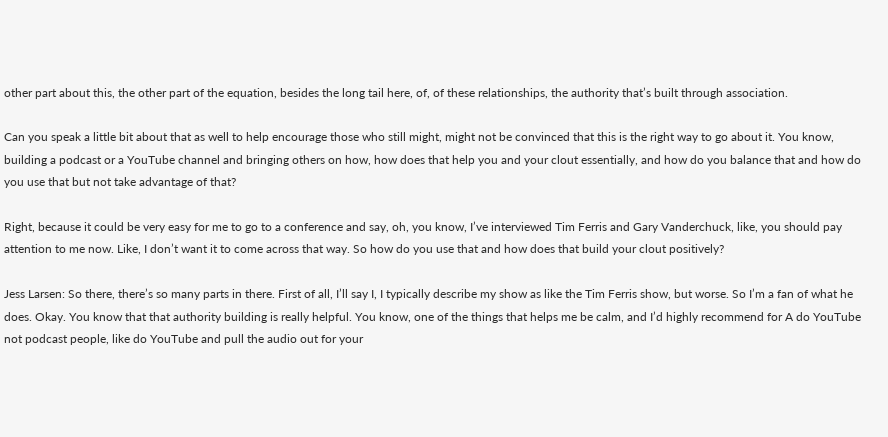other part about this, the other part of the equation, besides the long tail here, of, of these relationships, the authority that’s built through association.

Can you speak a little bit about that as well to help encourage those who still might, might not be convinced that this is the right way to go about it. You know, building a podcast or a YouTube channel and bringing others on how, how does that help you and your clout essentially, and how do you balance that and how do you use that but not take advantage of that?

Right, because it could be very easy for me to go to a conference and say, oh, you know, I’ve interviewed Tim Ferris and Gary Vanderchuck, like, you should pay attention to me now. Like, I don’t want it to come across that way. So how do you use that and how does that build your clout positively?

Jess Larsen: So there, there’s so many parts in there. First of all, I’ll say I, I typically describe my show as like the Tim Ferris show, but worse. So I’m a fan of what he does. Okay. You know that that authority building is really helpful. You know, one of the things that helps me be calm, and I’d highly recommend for A do YouTube not podcast people, like do YouTube and pull the audio out for your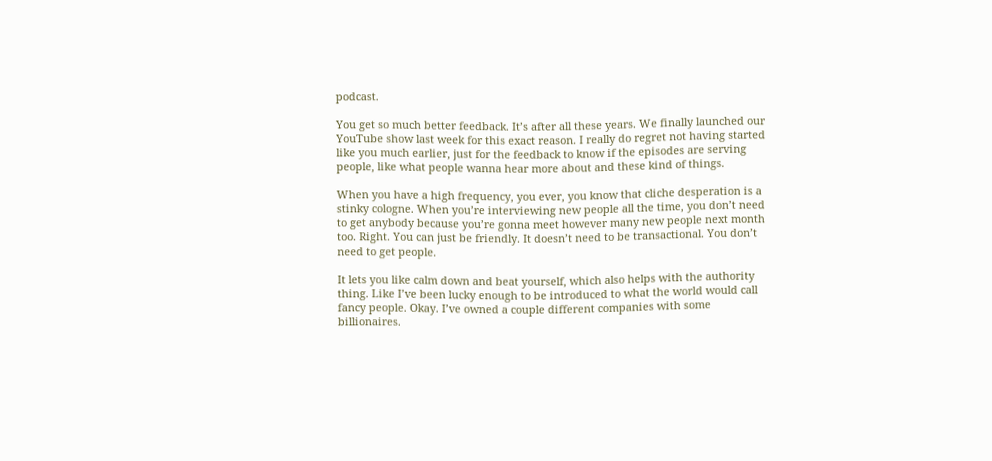podcast.

You get so much better feedback. It’s after all these years. We finally launched our YouTube show last week for this exact reason. I really do regret not having started like you much earlier, just for the feedback to know if the episodes are serving people, like what people wanna hear more about and these kind of things.

When you have a high frequency, you ever, you know that cliche desperation is a stinky cologne. When you’re interviewing new people all the time, you don’t need to get anybody because you’re gonna meet however many new people next month too. Right. You can just be friendly. It doesn’t need to be transactional. You don’t need to get people.

It lets you like calm down and beat yourself, which also helps with the authority thing. Like I’ve been lucky enough to be introduced to what the world would call fancy people. Okay. I’ve owned a couple different companies with some billionaires.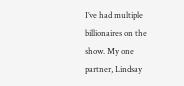I’ve had multiple billionaires on the show. My one partner, Lindsay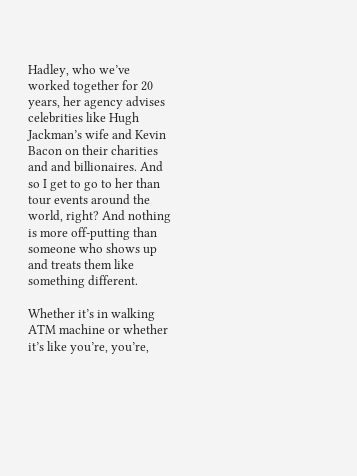Hadley, who we’ve worked together for 20 years, her agency advises celebrities like Hugh Jackman’s wife and Kevin Bacon on their charities and and billionaires. And so I get to go to her than tour events around the world, right? And nothing is more off-putting than someone who shows up and treats them like something different.

Whether it’s in walking ATM machine or whether it’s like you’re, you’re,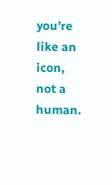you’re like an icon, not a human.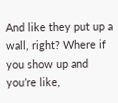And like they put up a wall, right? Where if you show up and you’re like,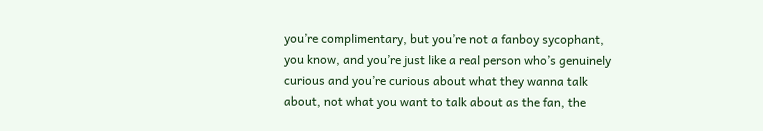you’re complimentary, but you’re not a fanboy sycophant, you know, and you’re just like a real person who’s genuinely curious and you’re curious about what they wanna talk about, not what you want to talk about as the fan, the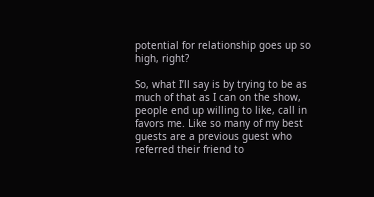potential for relationship goes up so high, right?

So, what I’ll say is by trying to be as much of that as I can on the show, people end up willing to like, call in favors me. Like so many of my best guests are a previous guest who referred their friend to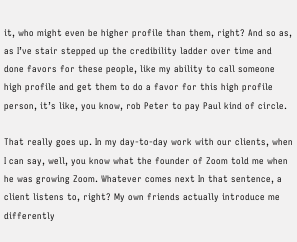it, who might even be higher profile than them, right? And so as, as I’ve stair stepped up the credibility ladder over time and done favors for these people, like my ability to call someone high profile and get them to do a favor for this high profile person, it’s like, you know, rob Peter to pay Paul kind of circle.

That really goes up. In my day-to-day work with our clients, when I can say, well, you know what the founder of Zoom told me when he was growing Zoom. Whatever comes next In that sentence, a client listens to, right? My own friends actually introduce me differently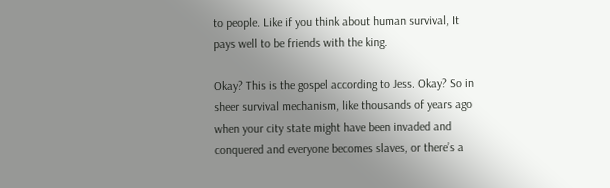to people. Like if you think about human survival, It pays well to be friends with the king.

Okay? This is the gospel according to Jess. Okay? So in sheer survival mechanism, like thousands of years ago when your city state might have been invaded and conquered and everyone becomes slaves, or there’s a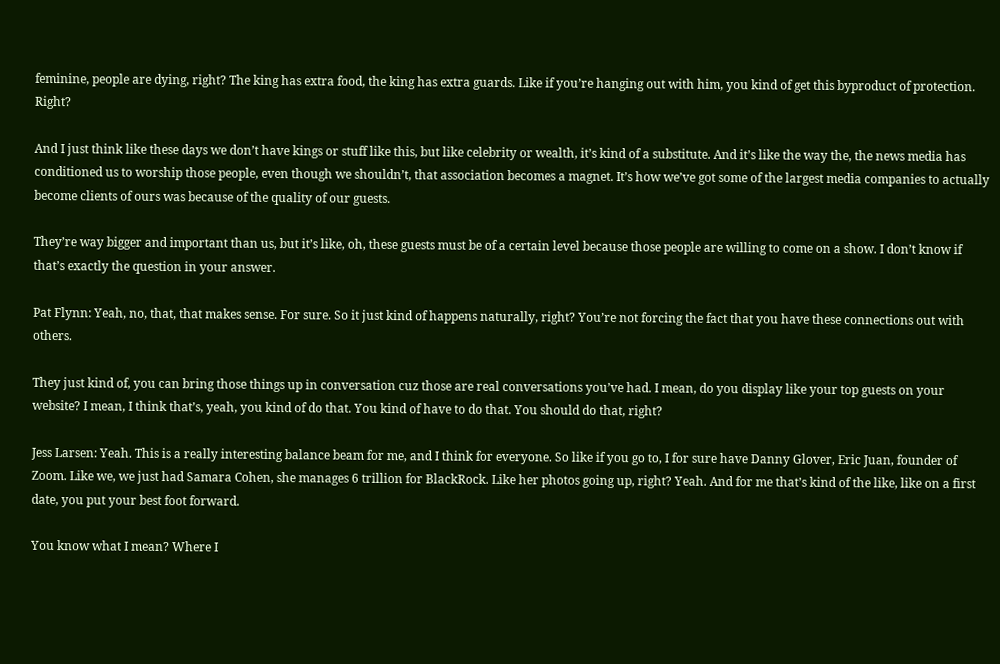feminine, people are dying, right? The king has extra food, the king has extra guards. Like if you’re hanging out with him, you kind of get this byproduct of protection. Right?

And I just think like these days we don’t have kings or stuff like this, but like celebrity or wealth, it’s kind of a substitute. And it’s like the way the, the news media has conditioned us to worship those people, even though we shouldn’t, that association becomes a magnet. It’s how we’ve got some of the largest media companies to actually become clients of ours was because of the quality of our guests.

They’re way bigger and important than us, but it’s like, oh, these guests must be of a certain level because those people are willing to come on a show. I don’t know if that’s exactly the question in your answer.

Pat Flynn: Yeah, no, that, that makes sense. For sure. So it just kind of happens naturally, right? You’re not forcing the fact that you have these connections out with others.

They just kind of, you can bring those things up in conversation cuz those are real conversations you’ve had. I mean, do you display like your top guests on your website? I mean, I think that’s, yeah, you kind of do that. You kind of have to do that. You should do that, right?

Jess Larsen: Yeah. This is a really interesting balance beam for me, and I think for everyone. So like if you go to, I for sure have Danny Glover, Eric Juan, founder of Zoom. Like we, we just had Samara Cohen, she manages 6 trillion for BlackRock. Like her photos going up, right? Yeah. And for me that’s kind of the like, like on a first date, you put your best foot forward.

You know what I mean? Where I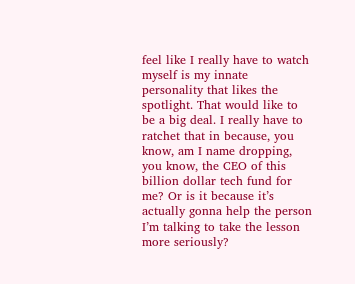feel like I really have to watch myself is my innate personality that likes the spotlight. That would like to be a big deal. I really have to ratchet that in because, you know, am I name dropping, you know, the CEO of this billion dollar tech fund for me? Or is it because it’s actually gonna help the person I’m talking to take the lesson more seriously?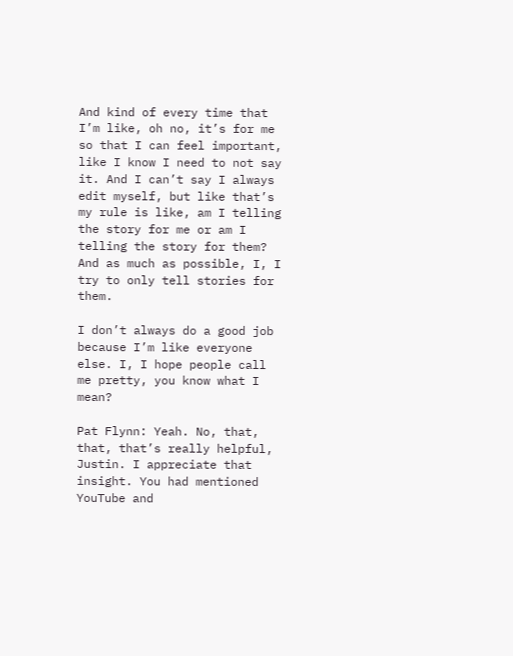And kind of every time that I’m like, oh no, it’s for me so that I can feel important, like I know I need to not say it. And I can’t say I always edit myself, but like that’s my rule is like, am I telling the story for me or am I telling the story for them? And as much as possible, I, I try to only tell stories for them.

I don’t always do a good job because I’m like everyone else. I, I hope people call me pretty, you know what I mean?

Pat Flynn: Yeah. No, that, that, that’s really helpful, Justin. I appreciate that insight. You had mentioned YouTube and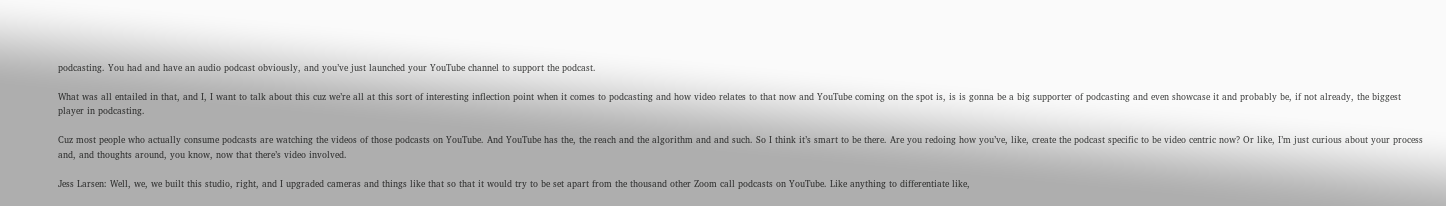podcasting. You had and have an audio podcast obviously, and you’ve just launched your YouTube channel to support the podcast.

What was all entailed in that, and I, I want to talk about this cuz we’re all at this sort of interesting inflection point when it comes to podcasting and how video relates to that now and YouTube coming on the spot is, is is gonna be a big supporter of podcasting and even showcase it and probably be, if not already, the biggest player in podcasting.

Cuz most people who actually consume podcasts are watching the videos of those podcasts on YouTube. And YouTube has the, the reach and the algorithm and and such. So I think it’s smart to be there. Are you redoing how you’ve, like, create the podcast specific to be video centric now? Or like, I’m just curious about your process and, and thoughts around, you know, now that there’s video involved.

Jess Larsen: Well, we, we built this studio, right, and I upgraded cameras and things like that so that it would try to be set apart from the thousand other Zoom call podcasts on YouTube. Like anything to differentiate like,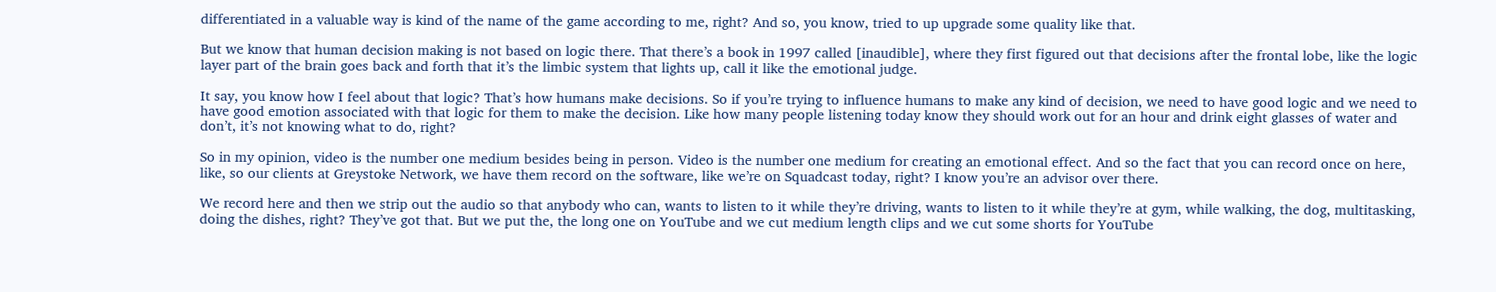differentiated in a valuable way is kind of the name of the game according to me, right? And so, you know, tried to up upgrade some quality like that.

But we know that human decision making is not based on logic there. That there’s a book in 1997 called [inaudible], where they first figured out that decisions after the frontal lobe, like the logic layer part of the brain goes back and forth that it’s the limbic system that lights up, call it like the emotional judge.

It say, you know how I feel about that logic? That’s how humans make decisions. So if you’re trying to influence humans to make any kind of decision, we need to have good logic and we need to have good emotion associated with that logic for them to make the decision. Like how many people listening today know they should work out for an hour and drink eight glasses of water and don’t, it’s not knowing what to do, right?

So in my opinion, video is the number one medium besides being in person. Video is the number one medium for creating an emotional effect. And so the fact that you can record once on here, like, so our clients at Greystoke Network, we have them record on the software, like we’re on Squadcast today, right? I know you’re an advisor over there.

We record here and then we strip out the audio so that anybody who can, wants to listen to it while they’re driving, wants to listen to it while they’re at gym, while walking, the dog, multitasking, doing the dishes, right? They’ve got that. But we put the, the long one on YouTube and we cut medium length clips and we cut some shorts for YouTube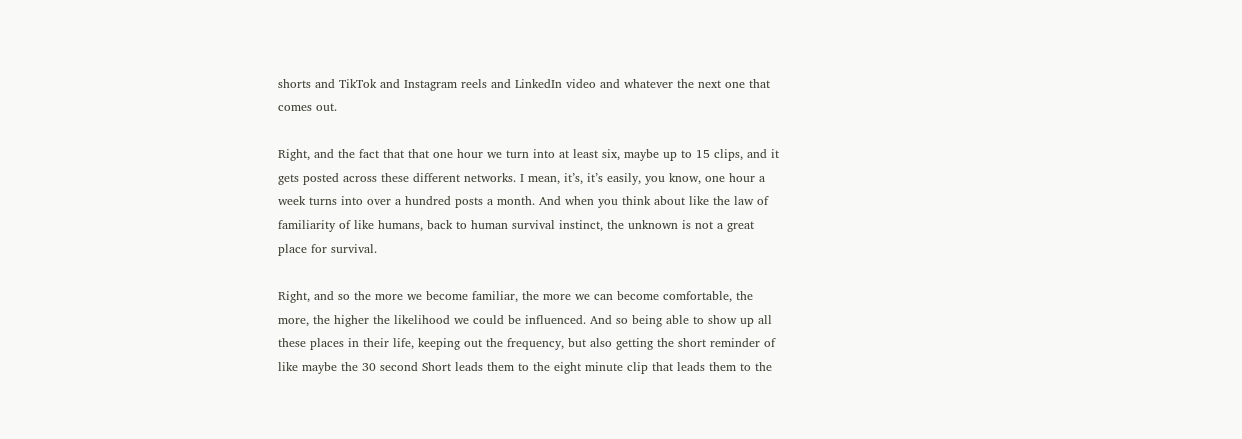shorts and TikTok and Instagram reels and LinkedIn video and whatever the next one that comes out.

Right, and the fact that that one hour we turn into at least six, maybe up to 15 clips, and it gets posted across these different networks. I mean, it’s, it’s easily, you know, one hour a week turns into over a hundred posts a month. And when you think about like the law of familiarity of like humans, back to human survival instinct, the unknown is not a great place for survival.

Right, and so the more we become familiar, the more we can become comfortable, the more, the higher the likelihood we could be influenced. And so being able to show up all these places in their life, keeping out the frequency, but also getting the short reminder of like maybe the 30 second Short leads them to the eight minute clip that leads them to the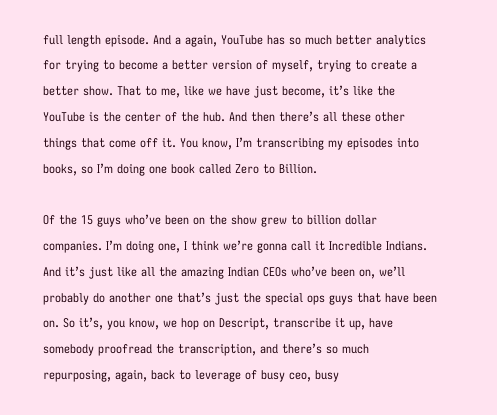full length episode. And a again, YouTube has so much better analytics for trying to become a better version of myself, trying to create a better show. That to me, like we have just become, it’s like the YouTube is the center of the hub. And then there’s all these other things that come off it. You know, I’m transcribing my episodes into books, so I’m doing one book called Zero to Billion.

Of the 15 guys who’ve been on the show grew to billion dollar companies. I’m doing one, I think we’re gonna call it Incredible Indians. And it’s just like all the amazing Indian CEOs who’ve been on, we’ll probably do another one that’s just the special ops guys that have been on. So it’s, you know, we hop on Descript, transcribe it up, have somebody proofread the transcription, and there’s so much repurposing, again, back to leverage of busy ceo, busy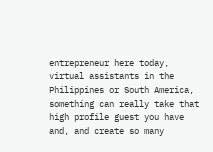entrepreneur here today, virtual assistants in the Philippines or South America, something can really take that high profile guest you have and, and create so many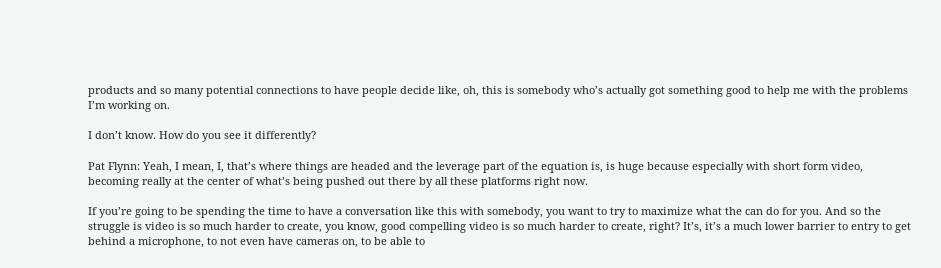products and so many potential connections to have people decide like, oh, this is somebody who’s actually got something good to help me with the problems I’m working on.

I don’t know. How do you see it differently?

Pat Flynn: Yeah, I mean, I, that’s where things are headed and the leverage part of the equation is, is huge because especially with short form video, becoming really at the center of what’s being pushed out there by all these platforms right now.

If you’re going to be spending the time to have a conversation like this with somebody, you want to try to maximize what the can do for you. And so the struggle is video is so much harder to create, you know, good compelling video is so much harder to create, right? It’s, it’s a much lower barrier to entry to get behind a microphone, to not even have cameras on, to be able to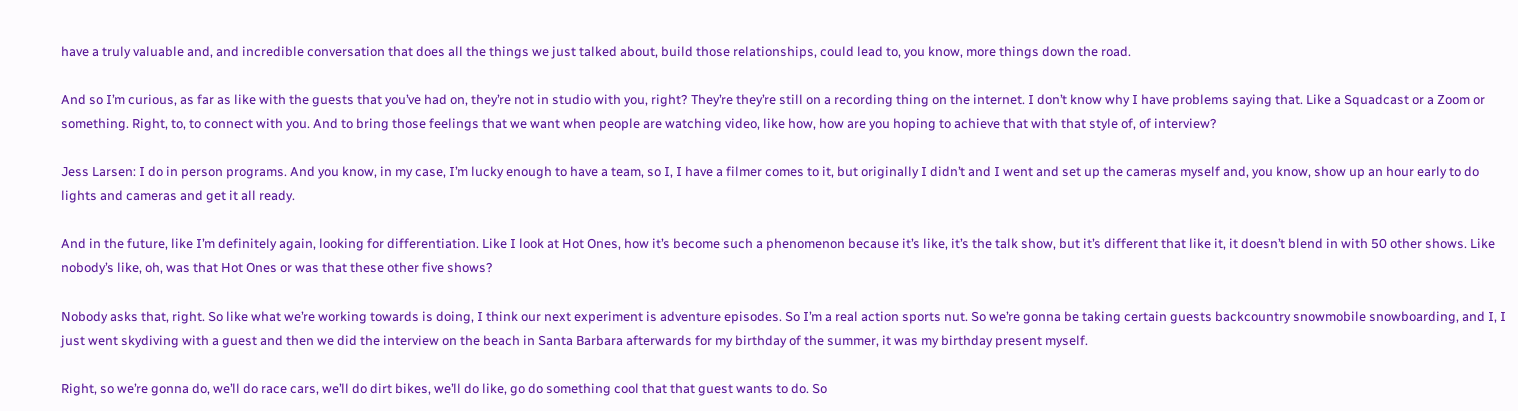have a truly valuable and, and incredible conversation that does all the things we just talked about, build those relationships, could lead to, you know, more things down the road.

And so I’m curious, as far as like with the guests that you’ve had on, they’re not in studio with you, right? They’re they’re still on a recording thing on the internet. I don’t know why I have problems saying that. Like a Squadcast or a Zoom or something. Right, to, to connect with you. And to bring those feelings that we want when people are watching video, like how, how are you hoping to achieve that with that style of, of interview?

Jess Larsen: I do in person programs. And you know, in my case, I’m lucky enough to have a team, so I, I have a filmer comes to it, but originally I didn’t and I went and set up the cameras myself and, you know, show up an hour early to do lights and cameras and get it all ready.

And in the future, like I’m definitely again, looking for differentiation. Like I look at Hot Ones, how it’s become such a phenomenon because it’s like, it’s the talk show, but it’s different that like it, it doesn’t blend in with 50 other shows. Like nobody’s like, oh, was that Hot Ones or was that these other five shows?

Nobody asks that, right. So like what we’re working towards is doing, I think our next experiment is adventure episodes. So I’m a real action sports nut. So we’re gonna be taking certain guests backcountry snowmobile snowboarding, and I, I just went skydiving with a guest and then we did the interview on the beach in Santa Barbara afterwards for my birthday of the summer, it was my birthday present myself.

Right, so we’re gonna do, we’ll do race cars, we’ll do dirt bikes, we’ll do like, go do something cool that that guest wants to do. So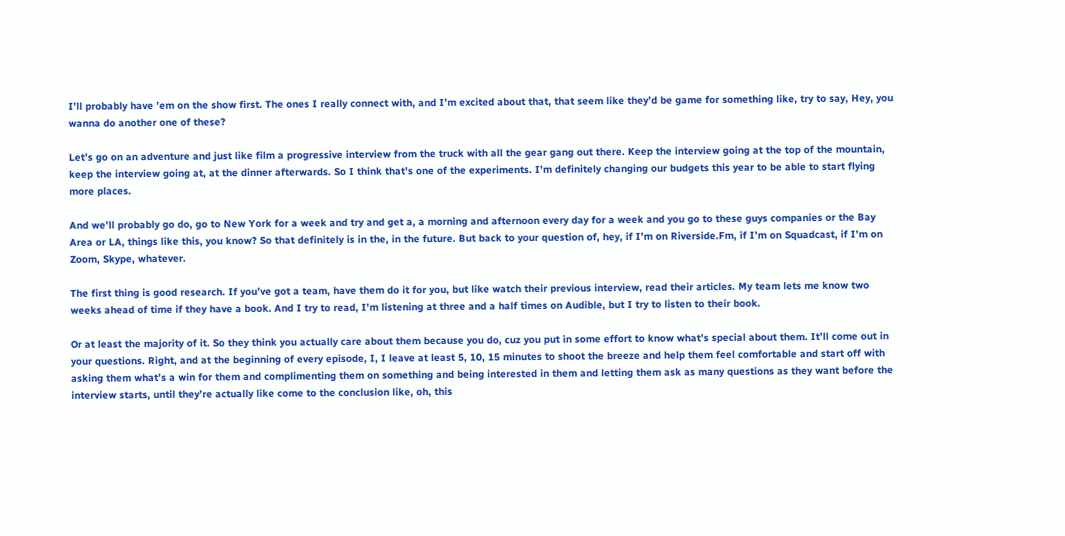I’ll probably have ’em on the show first. The ones I really connect with, and I’m excited about that, that seem like they’d be game for something like, try to say, Hey, you wanna do another one of these?

Let’s go on an adventure and just like film a progressive interview from the truck with all the gear gang out there. Keep the interview going at the top of the mountain, keep the interview going at, at the dinner afterwards. So I think that’s one of the experiments. I’m definitely changing our budgets this year to be able to start flying more places.

And we’ll probably go do, go to New York for a week and try and get a, a morning and afternoon every day for a week and you go to these guys companies or the Bay Area or LA, things like this, you know? So that definitely is in the, in the future. But back to your question of, hey, if I’m on Riverside.Fm, if I’m on Squadcast, if I’m on Zoom, Skype, whatever.

The first thing is good research. If you’ve got a team, have them do it for you, but like watch their previous interview, read their articles. My team lets me know two weeks ahead of time if they have a book. And I try to read, I’m listening at three and a half times on Audible, but I try to listen to their book.

Or at least the majority of it. So they think you actually care about them because you do, cuz you put in some effort to know what’s special about them. It’ll come out in your questions. Right, and at the beginning of every episode, I, I leave at least 5, 10, 15 minutes to shoot the breeze and help them feel comfortable and start off with asking them what’s a win for them and complimenting them on something and being interested in them and letting them ask as many questions as they want before the interview starts, until they’re actually like come to the conclusion like, oh, this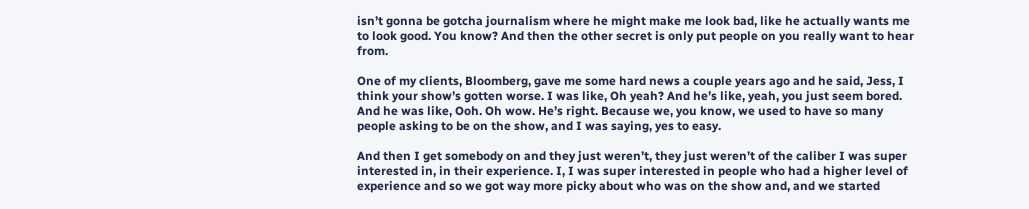isn’t gonna be gotcha journalism where he might make me look bad, like he actually wants me to look good. You know? And then the other secret is only put people on you really want to hear from.

One of my clients, Bloomberg, gave me some hard news a couple years ago and he said, Jess, I think your show’s gotten worse. I was like, Oh yeah? And he’s like, yeah, you just seem bored. And he was like, Ooh. Oh wow. He’s right. Because we, you know, we used to have so many people asking to be on the show, and I was saying, yes to easy.

And then I get somebody on and they just weren’t, they just weren’t of the caliber I was super interested in, in their experience. I, I was super interested in people who had a higher level of experience and so we got way more picky about who was on the show and, and we started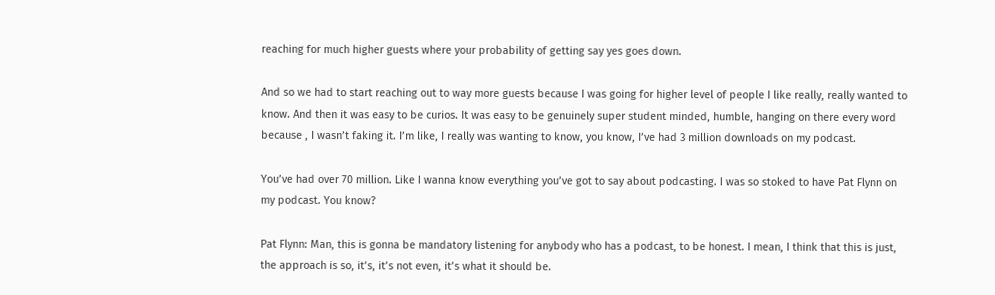reaching for much higher guests where your probability of getting say yes goes down.

And so we had to start reaching out to way more guests because I was going for higher level of people I like really, really wanted to know. And then it was easy to be curios. It was easy to be genuinely super student minded, humble, hanging on there every word because , I wasn’t faking it. I’m like, I really was wanting to know, you know, I’ve had 3 million downloads on my podcast.

You’ve had over 70 million. Like I wanna know everything you’ve got to say about podcasting. I was so stoked to have Pat Flynn on my podcast. You know?

Pat Flynn: Man, this is gonna be mandatory listening for anybody who has a podcast, to be honest. I mean, I think that this is just, the approach is so, it’s, it’s not even, it’s what it should be.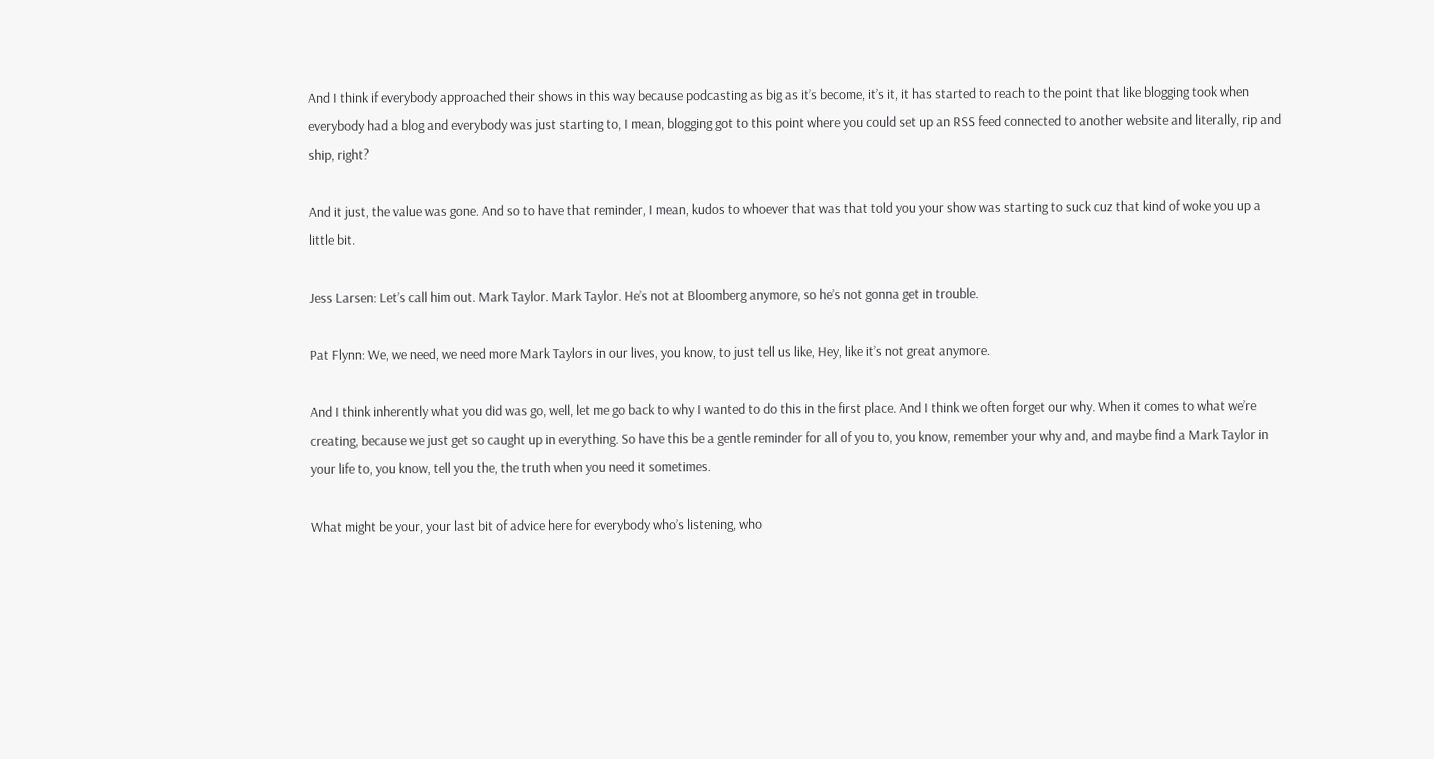And I think if everybody approached their shows in this way because podcasting as big as it’s become, it’s it, it has started to reach to the point that like blogging took when everybody had a blog and everybody was just starting to, I mean, blogging got to this point where you could set up an RSS feed connected to another website and literally, rip and ship, right?

And it just, the value was gone. And so to have that reminder, I mean, kudos to whoever that was that told you your show was starting to suck cuz that kind of woke you up a little bit.

Jess Larsen: Let’s call him out. Mark Taylor. Mark Taylor. He’s not at Bloomberg anymore, so he’s not gonna get in trouble.

Pat Flynn: We, we need, we need more Mark Taylors in our lives, you know, to just tell us like, Hey, like it’s not great anymore.

And I think inherently what you did was go, well, let me go back to why I wanted to do this in the first place. And I think we often forget our why. When it comes to what we’re creating, because we just get so caught up in everything. So have this be a gentle reminder for all of you to, you know, remember your why and, and maybe find a Mark Taylor in your life to, you know, tell you the, the truth when you need it sometimes.

What might be your, your last bit of advice here for everybody who’s listening, who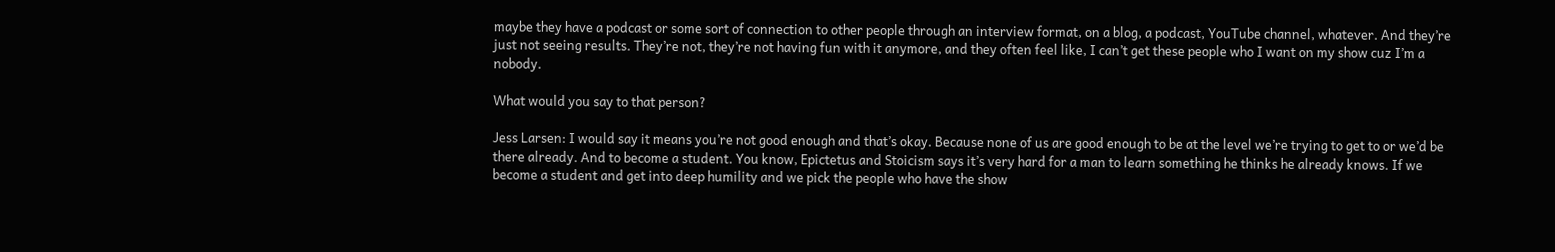maybe they have a podcast or some sort of connection to other people through an interview format, on a blog, a podcast, YouTube channel, whatever. And they’re just not seeing results. They’re not, they’re not having fun with it anymore, and they often feel like, I can’t get these people who I want on my show cuz I’m a nobody.

What would you say to that person?

Jess Larsen: I would say it means you’re not good enough and that’s okay. Because none of us are good enough to be at the level we’re trying to get to or we’d be there already. And to become a student. You know, Epictetus and Stoicism says it’s very hard for a man to learn something he thinks he already knows. If we become a student and get into deep humility and we pick the people who have the show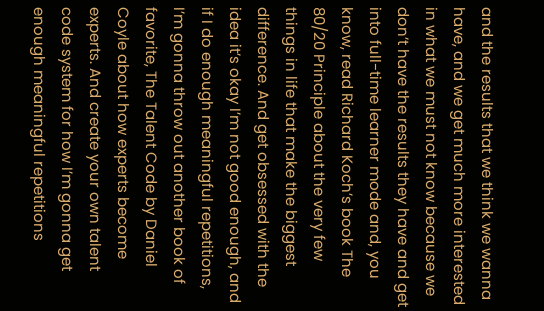and the results that we think we wanna have, and we get much more interested in what we must not know because we don’t have the results they have and get into full-time learner mode and, you know, read Richard Koch’s book The 80/20 Principle about the very few things in life that make the biggest difference. And get obsessed with the idea it’s okay I’m not good enough, and if I do enough meaningful repetitions, I’m gonna throw out another book of favorite, The Talent Code by Daniel Coyle about how experts become experts. And create your own talent code system for how I’m gonna get enough meaningful repetitions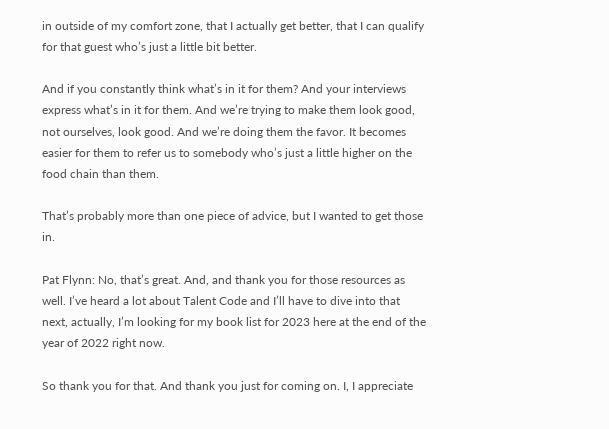in outside of my comfort zone, that I actually get better, that I can qualify for that guest who’s just a little bit better.

And if you constantly think what’s in it for them? And your interviews express what’s in it for them. And we’re trying to make them look good, not ourselves, look good. And we’re doing them the favor. It becomes easier for them to refer us to somebody who’s just a little higher on the food chain than them.

That’s probably more than one piece of advice, but I wanted to get those in.

Pat Flynn: No, that’s great. And, and thank you for those resources as well. I’ve heard a lot about Talent Code and I’ll have to dive into that next, actually, I’m looking for my book list for 2023 here at the end of the year of 2022 right now.

So thank you for that. And thank you just for coming on. I, I appreciate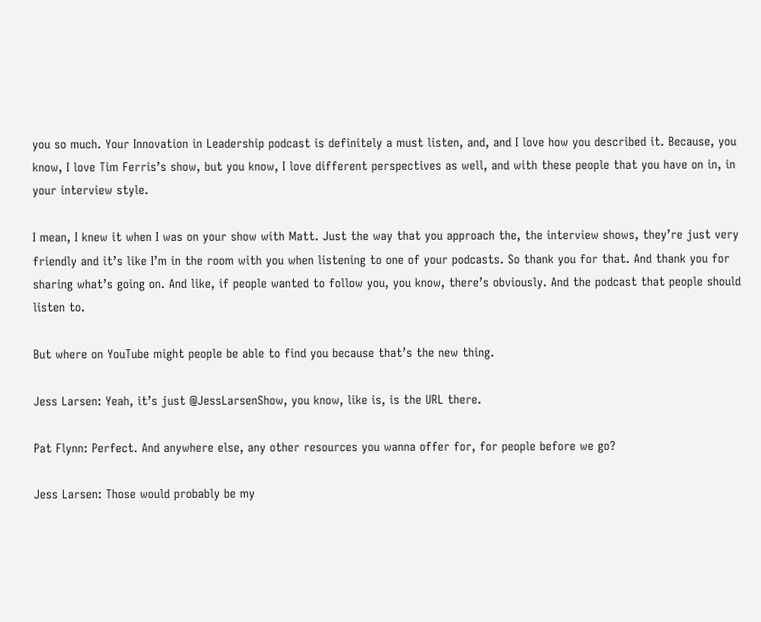you so much. Your Innovation in Leadership podcast is definitely a must listen, and, and I love how you described it. Because, you know, I love Tim Ferris’s show, but you know, I love different perspectives as well, and with these people that you have on in, in your interview style.

I mean, I knew it when I was on your show with Matt. Just the way that you approach the, the interview shows, they’re just very friendly and it’s like I’m in the room with you when listening to one of your podcasts. So thank you for that. And thank you for sharing what’s going on. And like, if people wanted to follow you, you know, there’s obviously. And the podcast that people should listen to.

But where on YouTube might people be able to find you because that’s the new thing.

Jess Larsen: Yeah, it’s just @JessLarsenShow, you know, like is, is the URL there.

Pat Flynn: Perfect. And anywhere else, any other resources you wanna offer for, for people before we go?

Jess Larsen: Those would probably be my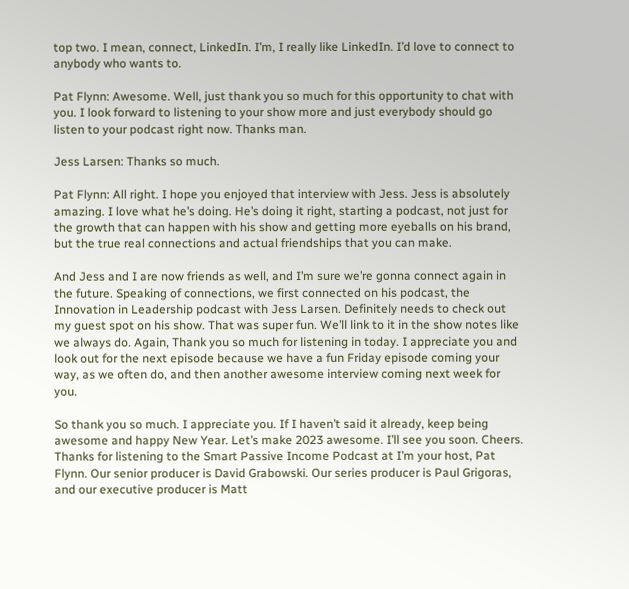top two. I mean, connect, LinkedIn. I’m, I really like LinkedIn. I’d love to connect to anybody who wants to.

Pat Flynn: Awesome. Well, just thank you so much for this opportunity to chat with you. I look forward to listening to your show more and just everybody should go listen to your podcast right now. Thanks man.

Jess Larsen: Thanks so much.

Pat Flynn: All right. I hope you enjoyed that interview with Jess. Jess is absolutely amazing. I love what he’s doing. He’s doing it right, starting a podcast, not just for the growth that can happen with his show and getting more eyeballs on his brand, but the true real connections and actual friendships that you can make.

And Jess and I are now friends as well, and I’m sure we’re gonna connect again in the future. Speaking of connections, we first connected on his podcast, the Innovation in Leadership podcast with Jess Larsen. Definitely needs to check out my guest spot on his show. That was super fun. We’ll link to it in the show notes like we always do. Again, Thank you so much for listening in today. I appreciate you and look out for the next episode because we have a fun Friday episode coming your way, as we often do, and then another awesome interview coming next week for you.

So thank you so much. I appreciate you. If I haven’t said it already, keep being awesome and happy New Year. Let’s make 2023 awesome. I’ll see you soon. Cheers.
Thanks for listening to the Smart Passive Income Podcast at I’m your host, Pat Flynn. Our senior producer is David Grabowski. Our series producer is Paul Grigoras, and our executive producer is Matt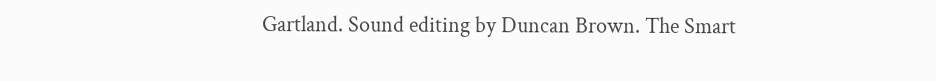Gartland. Sound editing by Duncan Brown. The Smart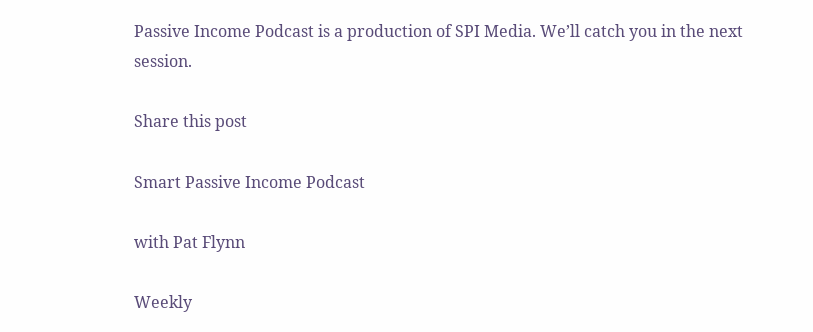Passive Income Podcast is a production of SPI Media. We’ll catch you in the next session.

Share this post

Smart Passive Income Podcast

with Pat Flynn

Weekly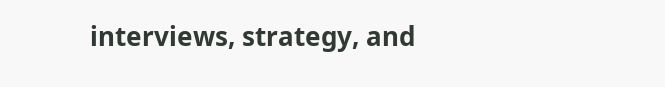interviews, strategy, and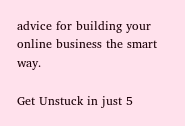advice for building your online business the smart way.

Get Unstuck in just 5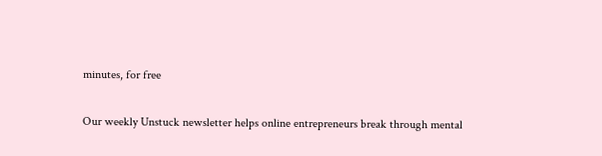minutes, for free

Our weekly Unstuck newsletter helps online entrepreneurs break through mental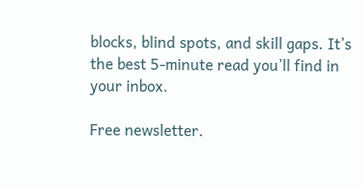blocks, blind spots, and skill gaps. It’s the best 5-minute read you’ll find in your inbox.

Free newsletter.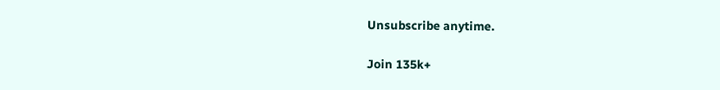Unsubscribe anytime.

Join 135k+